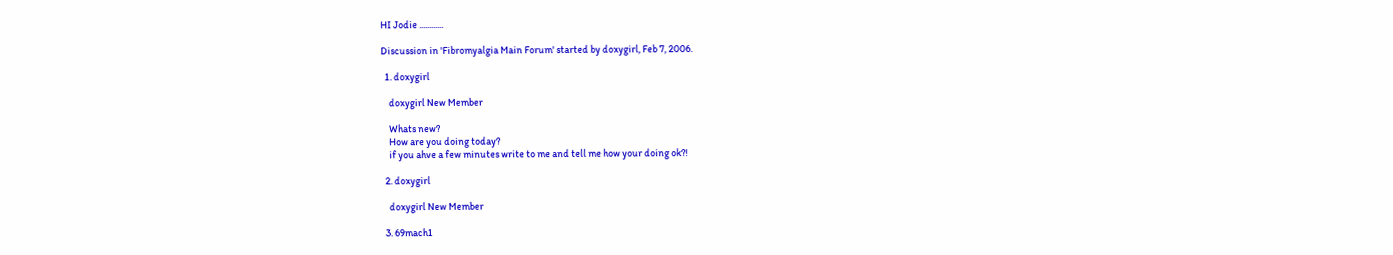HI Jodie ............

Discussion in 'Fibromyalgia Main Forum' started by doxygirl, Feb 7, 2006.

  1. doxygirl

    doxygirl New Member

    Whats new?
    How are you doing today?
    if you ahve a few minutes write to me and tell me how your doing ok?!

  2. doxygirl

    doxygirl New Member

  3. 69mach1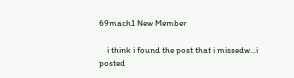69mach1 New Member

    i think i found the post that i missedw...i posted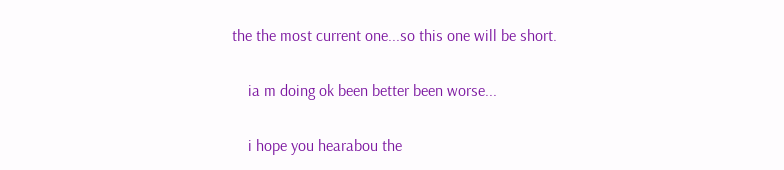the the most current one...so this one will be short.

    ia m doing ok been better been worse...

    i hope you hearabou the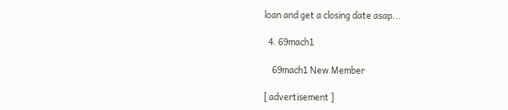loan and get a closing date asap...

  4. 69mach1

    69mach1 New Member

[ advertisement ]